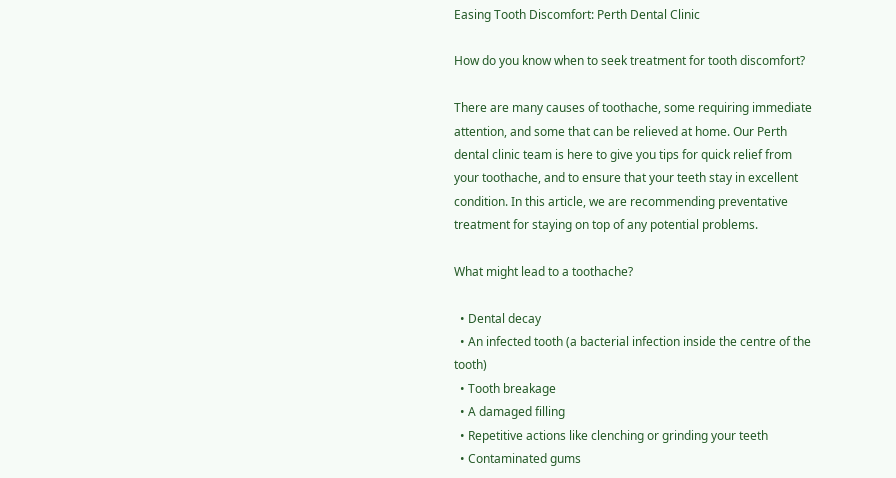Easing Tooth Discomfort: Perth Dental Clinic

How do you know when to seek treatment for tooth discomfort?

There are many causes of toothache, some requiring immediate attention, and some that can be relieved at home. Our Perth dental clinic team is here to give you tips for quick relief from your toothache, and to ensure that your teeth stay in excellent condition. In this article, we are recommending preventative treatment for staying on top of any potential problems.

What might lead to a toothache?

  • Dental decay
  • An infected tooth (a bacterial infection inside the centre of the tooth)
  • Tooth breakage
  • A damaged filling
  • Repetitive actions like clenching or grinding your teeth
  • Contaminated gums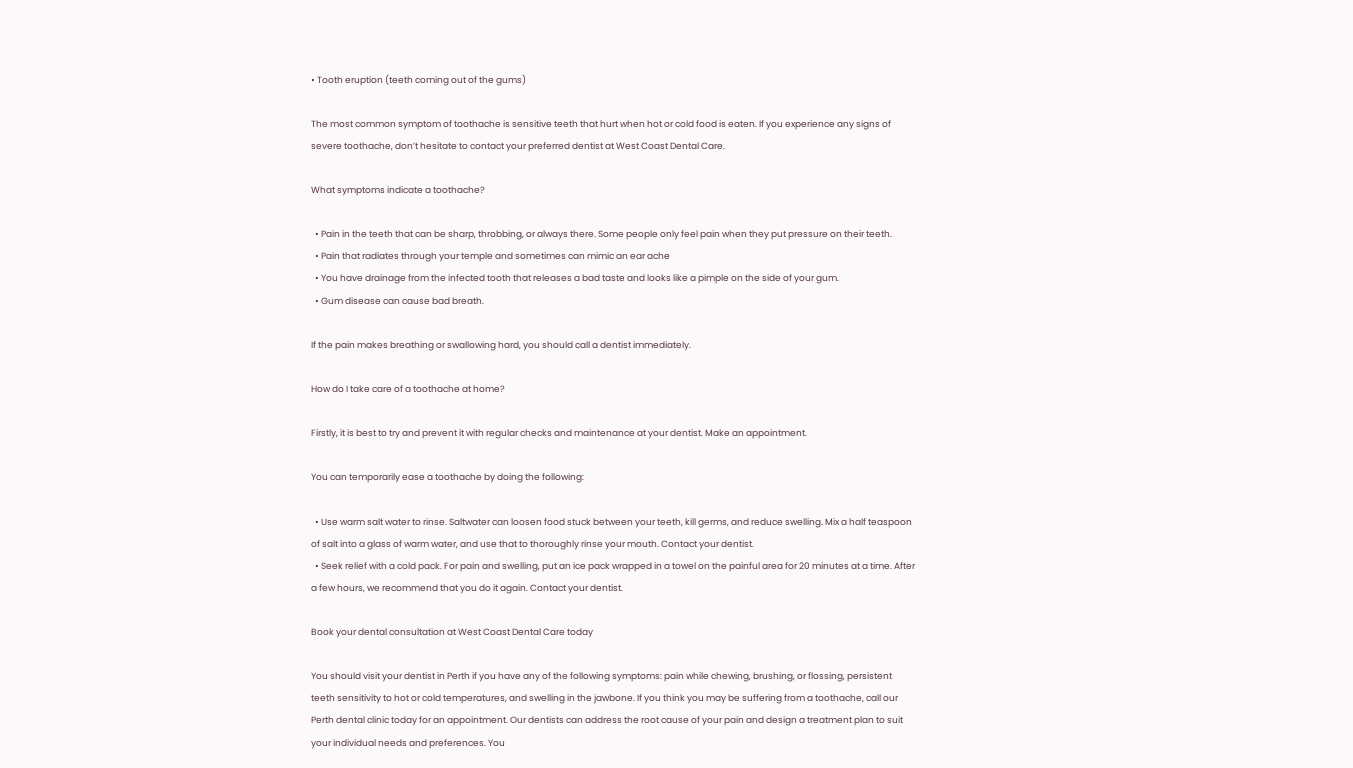• Tooth eruption (teeth coming out of the gums)

The most common symptom of toothache is sensitive teeth that hurt when hot or cold food is eaten. If you experience any signs of severe toothache, don’t hesitate to contact your preferred dentist at West Coast Dental Care.

What symptoms indicate a toothache?

  • Pain in the teeth that can be sharp, throbbing, or always there. Some people only feel pain when they put pressure on their teeth.
  • Pain that radiates through your temple and sometimes can mimic an ear ache
  • You have drainage from the infected tooth that releases a bad taste and looks like a pimple on the side of your gum.
  • Gum disease can cause bad breath.

If the pain makes breathing or swallowing hard, you should call a dentist immediately.

How do I take care of a toothache at home?

Firstly, it is best to try and prevent it with regular checks and maintenance at your dentist. Make an appointment.

You can temporarily ease a toothache by doing the following:

  • Use warm salt water to rinse. Saltwater can loosen food stuck between your teeth, kill germs, and reduce swelling. Mix a half teaspoon of salt into a glass of warm water, and use that to thoroughly rinse your mouth. Contact your dentist.
  • Seek relief with a cold pack. For pain and swelling, put an ice pack wrapped in a towel on the painful area for 20 minutes at a time. After a few hours, we recommend that you do it again. Contact your dentist.

Book your dental consultation at West Coast Dental Care today

You should visit your dentist in Perth if you have any of the following symptoms: pain while chewing, brushing, or flossing, persistent teeth sensitivity to hot or cold temperatures, and swelling in the jawbone. If you think you may be suffering from a toothache, call our Perth dental clinic today for an appointment. Our dentists can address the root cause of your pain and design a treatment plan to suit your individual needs and preferences. You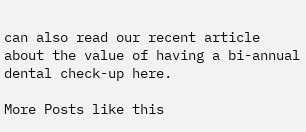can also read our recent article about the value of having a bi-annual dental check-up here.

More Posts like this